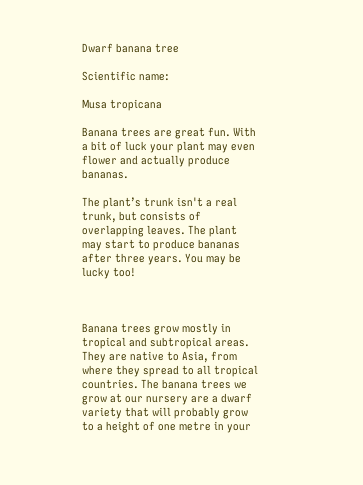Dwarf banana tree

Scientific name:

Musa tropicana

Banana trees are great fun. With a bit of luck your plant may even flower and actually produce bananas.

The plant’s trunk isn't a real trunk, but consists of overlapping leaves. The plant may start to produce bananas after three years. You may be lucky too!



Banana trees grow mostly in tropical and subtropical areas. They are native to Asia, from where they spread to all tropical countries. The banana trees we grow at our nursery are a dwarf variety that will probably grow to a height of one metre in your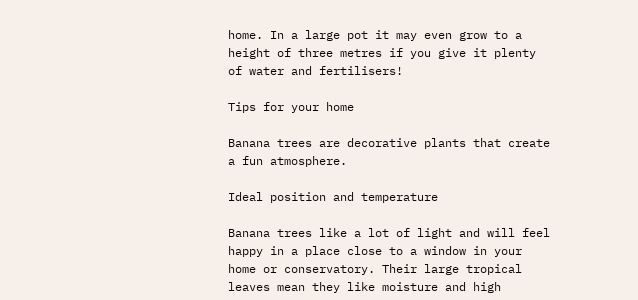home. In a large pot it may even grow to a height of three metres if you give it plenty of water and fertilisers!

Tips for your home

Banana trees are decorative plants that create a fun atmosphere.

Ideal position and temperature

Banana trees like a lot of light and will feel happy in a place close to a window in your home or conservatory. Their large tropical leaves mean they like moisture and high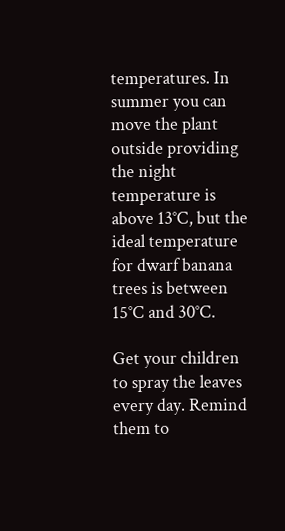temperatures. In summer you can move the plant outside providing the night temperature is above 13°C, but the ideal temperature for dwarf banana trees is between 15°C and 30°C.

Get your children to spray the leaves every day. Remind them to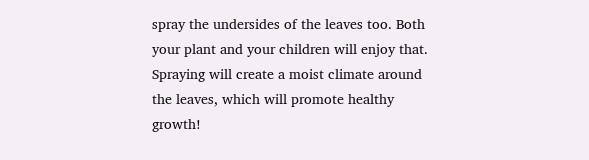spray the undersides of the leaves too. Both your plant and your children will enjoy that. Spraying will create a moist climate around the leaves, which will promote healthy growth!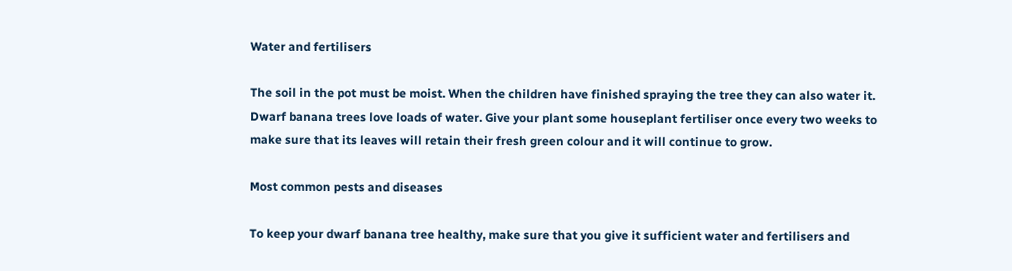Water and fertilisers

The soil in the pot must be moist. When the children have finished spraying the tree they can also water it. Dwarf banana trees love loads of water. Give your plant some houseplant fertiliser once every two weeks to make sure that its leaves will retain their fresh green colour and it will continue to grow.

Most common pests and diseases

To keep your dwarf banana tree healthy, make sure that you give it sufficient water and fertilisers and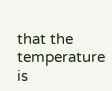that the temperature is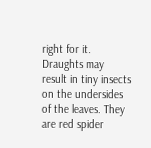right for it. Draughts may result in tiny insects on the undersides of the leaves. They are red spider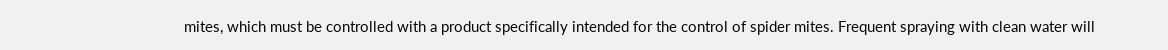mites, which must be controlled with a product specifically intended for the control of spider mites. Frequent spraying with clean water will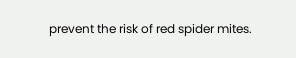prevent the risk of red spider mites.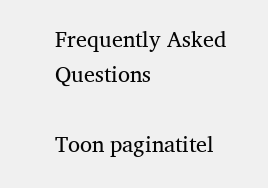Frequently Asked Questions

Toon paginatitel